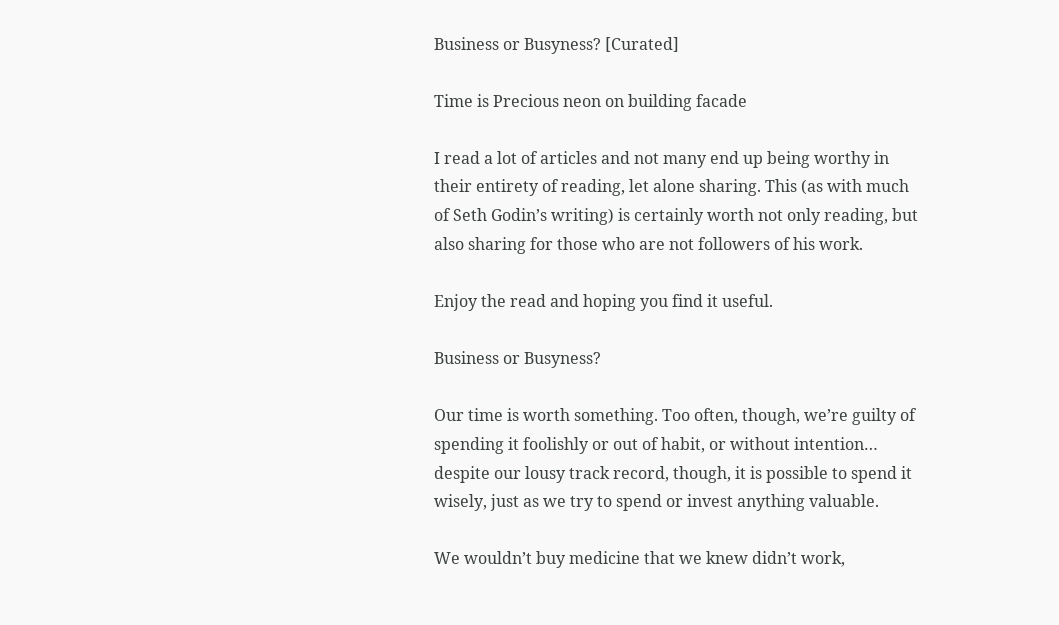Business or Busyness? [Curated]

Time is Precious neon on building facade

I read a lot of articles and not many end up being worthy in their entirety of reading, let alone sharing. This (as with much of Seth Godin’s writing) is certainly worth not only reading, but also sharing for those who are not followers of his work.

Enjoy the read and hoping you find it useful.

Business or Busyness?

Our time is worth something. Too often, though, we’re guilty of spending it foolishly or out of habit, or without intention… despite our lousy track record, though, it is possible to spend it wisely, just as we try to spend or invest anything valuable.

We wouldn’t buy medicine that we knew didn’t work,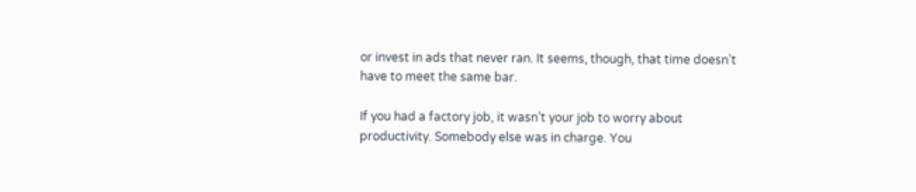or invest in ads that never ran. It seems, though, that time doesn’t have to meet the same bar.

If you had a factory job, it wasn’t your job to worry about productivity. Somebody else was in charge. You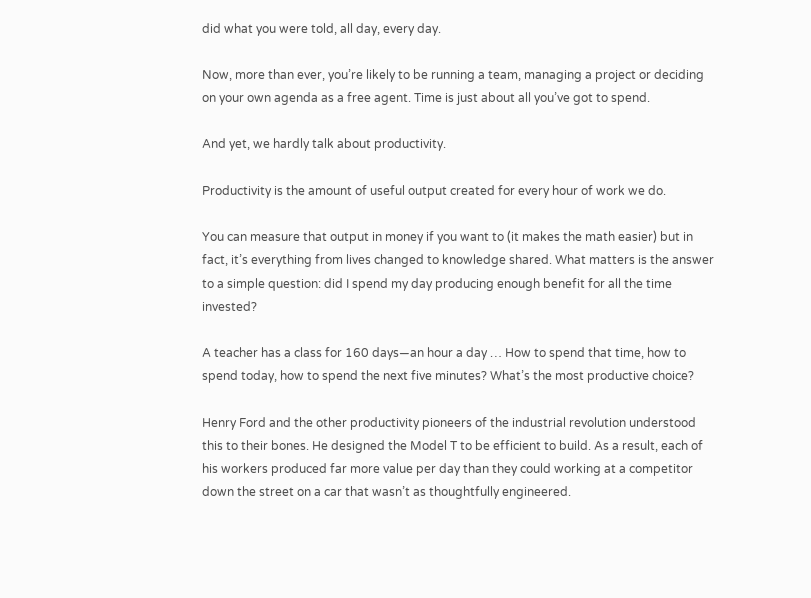did what you were told, all day, every day.

Now, more than ever, you’re likely to be running a team, managing a project or deciding on your own agenda as a free agent. Time is just about all you’ve got to spend.

And yet, we hardly talk about productivity.

Productivity is the amount of useful output created for every hour of work we do.

You can measure that output in money if you want to (it makes the math easier) but in fact, it’s everything from lives changed to knowledge shared. What matters is the answer to a simple question: did I spend my day producing enough benefit for all the time invested?

A teacher has a class for 160 days—an hour a day … How to spend that time, how to spend today, how to spend the next five minutes? What’s the most productive choice?

Henry Ford and the other productivity pioneers of the industrial revolution understood this to their bones. He designed the Model T to be efficient to build. As a result, each of his workers produced far more value per day than they could working at a competitor down the street on a car that wasn’t as thoughtfully engineered.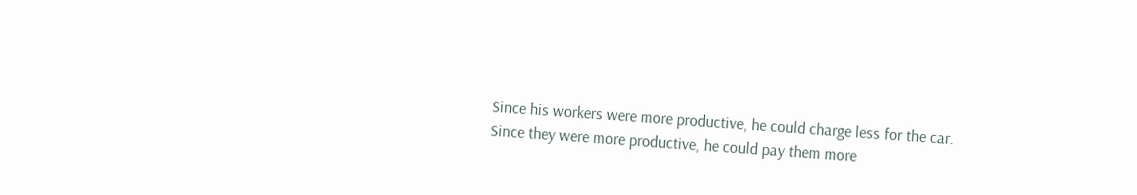Since his workers were more productive, he could charge less for the car. Since they were more productive, he could pay them more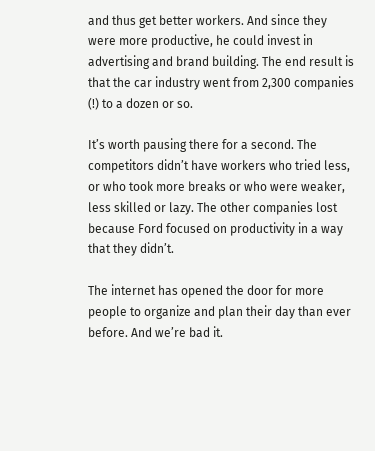and thus get better workers. And since they were more productive, he could invest in advertising and brand building. The end result is that the car industry went from 2,300 companies (!) to a dozen or so.

It’s worth pausing there for a second. The competitors didn’t have workers who tried less, or who took more breaks or who were weaker, less skilled or lazy. The other companies lost because Ford focused on productivity in a way that they didn’t.

The internet has opened the door for more people to organize and plan their day than ever before. And we’re bad it.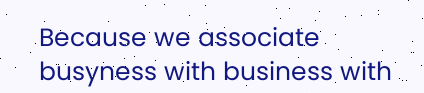Because we associate busyness with business with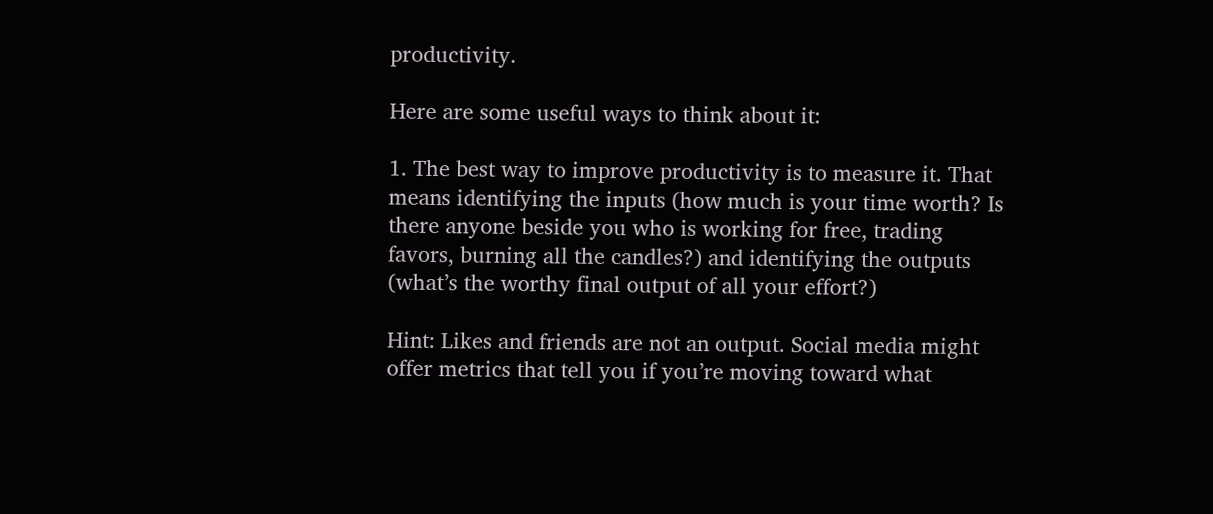productivity.

Here are some useful ways to think about it:

1. The best way to improve productivity is to measure it. That means identifying the inputs (how much is your time worth? Is there anyone beside you who is working for free, trading favors, burning all the candles?) and identifying the outputs (what’s the worthy final output of all your effort?)

Hint: Likes and friends are not an output. Social media might offer metrics that tell you if you’re moving toward what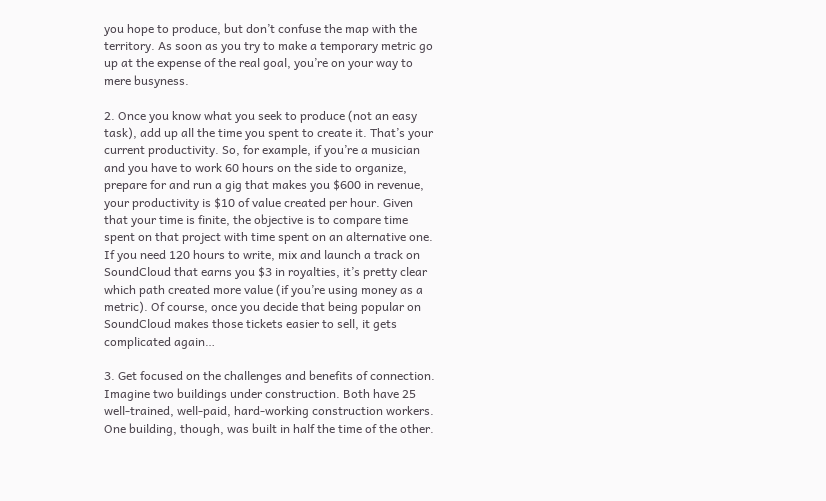you hope to produce, but don’t confuse the map with the territory. As soon as you try to make a temporary metric go up at the expense of the real goal, you’re on your way to mere busyness.

2. Once you know what you seek to produce (not an easy task), add up all the time you spent to create it. That’s your current productivity. So, for example, if you’re a musician and you have to work 60 hours on the side to organize, prepare for and run a gig that makes you $600 in revenue, your productivity is $10 of value created per hour. Given that your time is finite, the objective is to compare time spent on that project with time spent on an alternative one. If you need 120 hours to write, mix and launch a track on SoundCloud that earns you $3 in royalties, it’s pretty clear which path created more value (if you’re using money as a metric). Of course, once you decide that being popular on SoundCloud makes those tickets easier to sell, it gets complicated again…

3. Get focused on the challenges and benefits of connection. Imagine two buildings under construction. Both have 25 well-trained, well-paid, hard-working construction workers. One building, though, was built in half the time of the other.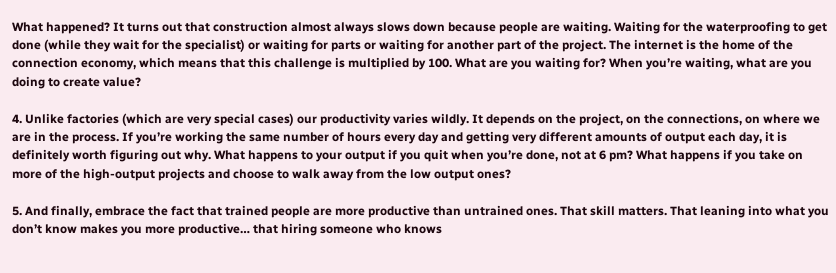What happened? It turns out that construction almost always slows down because people are waiting. Waiting for the waterproofing to get done (while they wait for the specialist) or waiting for parts or waiting for another part of the project. The internet is the home of the connection economy, which means that this challenge is multiplied by 100. What are you waiting for? When you’re waiting, what are you doing to create value?

4. Unlike factories (which are very special cases) our productivity varies wildly. It depends on the project, on the connections, on where we are in the process. If you’re working the same number of hours every day and getting very different amounts of output each day, it is definitely worth figuring out why. What happens to your output if you quit when you’re done, not at 6 pm? What happens if you take on more of the high-output projects and choose to walk away from the low output ones?

5. And finally, embrace the fact that trained people are more productive than untrained ones. That skill matters. That leaning into what you don’t know makes you more productive… that hiring someone who knows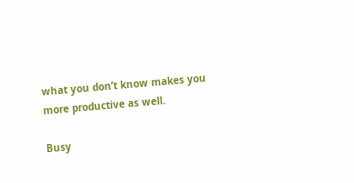what you don’t know makes you more productive as well.

Busy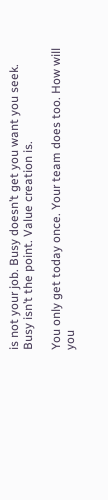is not your job. Busy doesn’t get you want you seek. Busy isn’t the point. Value creation is.

You only get today once. Your team does too. How will you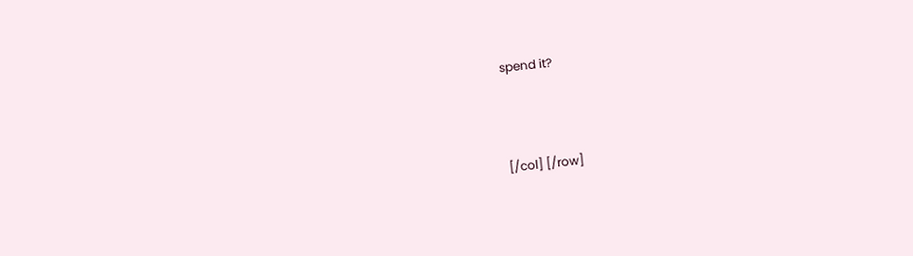spend it?



[/col] [/row]